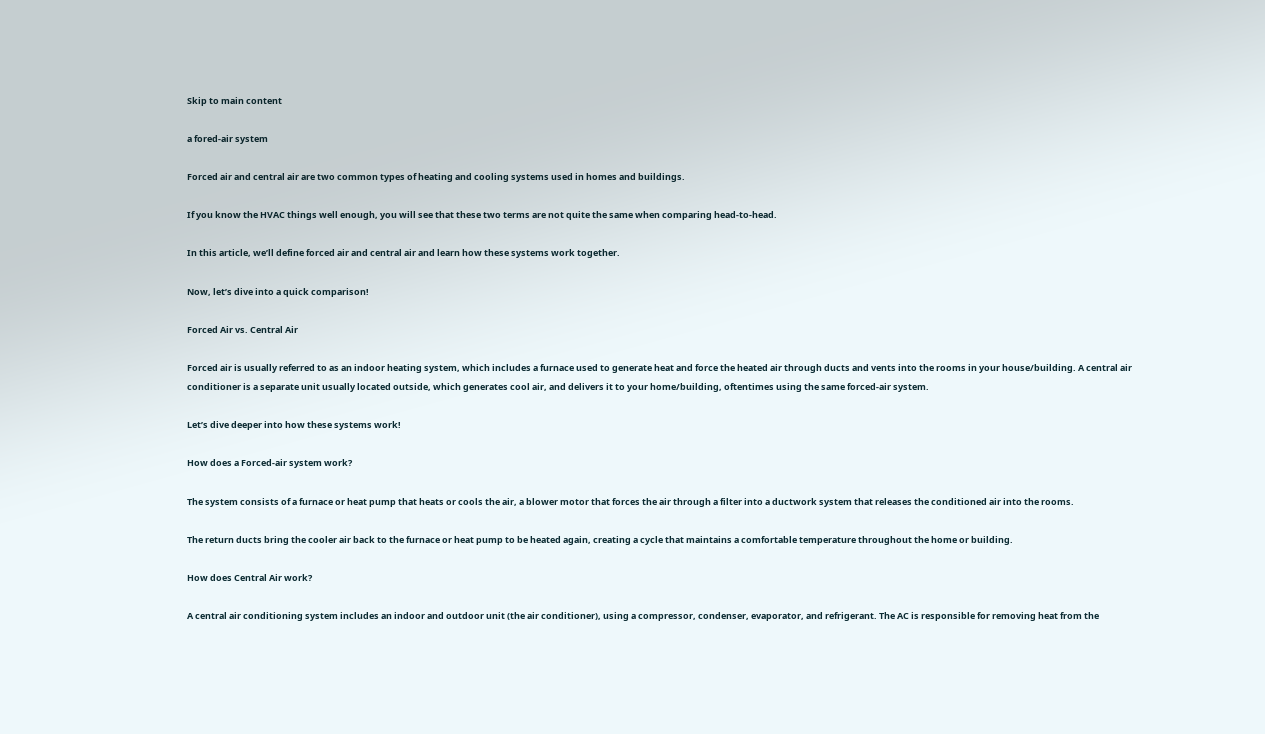Skip to main content

a fored-air system

Forced air and central air are two common types of heating and cooling systems used in homes and buildings.

If you know the HVAC things well enough, you will see that these two terms are not quite the same when comparing head-to-head.

In this article, we’ll define forced air and central air and learn how these systems work together.

Now, let’s dive into a quick comparison!

Forced Air vs. Central Air

Forced air is usually referred to as an indoor heating system, which includes a furnace used to generate heat and force the heated air through ducts and vents into the rooms in your house/building. A central air conditioner is a separate unit usually located outside, which generates cool air, and delivers it to your home/building, oftentimes using the same forced-air system.

Let’s dive deeper into how these systems work!

How does a Forced-air system work?

The system consists of a furnace or heat pump that heats or cools the air, a blower motor that forces the air through a filter into a ductwork system that releases the conditioned air into the rooms.

The return ducts bring the cooler air back to the furnace or heat pump to be heated again, creating a cycle that maintains a comfortable temperature throughout the home or building.

How does Central Air work?

A central air conditioning system includes an indoor and outdoor unit (the air conditioner), using a compressor, condenser, evaporator, and refrigerant. The AC is responsible for removing heat from the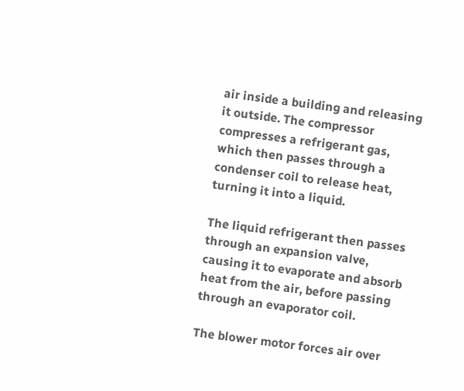air inside a building and releasing it outside. The compressor compresses a refrigerant gas, which then passes through a condenser coil to release heat, turning it into a liquid.

The liquid refrigerant then passes through an expansion valve, causing it to evaporate and absorb heat from the air, before passing through an evaporator coil.

The blower motor forces air over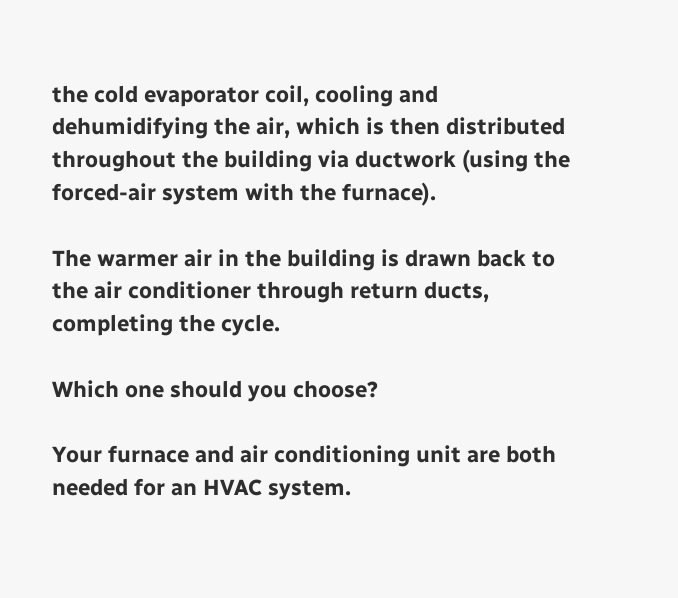the cold evaporator coil, cooling and dehumidifying the air, which is then distributed throughout the building via ductwork (using the forced-air system with the furnace).

The warmer air in the building is drawn back to the air conditioner through return ducts, completing the cycle.

Which one should you choose?

Your furnace and air conditioning unit are both needed for an HVAC system.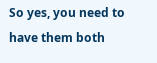So yes, you need to have them both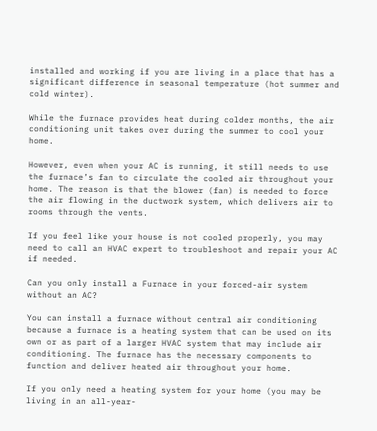installed and working if you are living in a place that has a significant difference in seasonal temperature (hot summer and cold winter).

While the furnace provides heat during colder months, the air conditioning unit takes over during the summer to cool your home.

However, even when your AC is running, it still needs to use the furnace’s fan to circulate the cooled air throughout your home. The reason is that the blower (fan) is needed to force the air flowing in the ductwork system, which delivers air to rooms through the vents.

If you feel like your house is not cooled properly, you may need to call an HVAC expert to troubleshoot and repair your AC if needed.

Can you only install a Furnace in your forced-air system without an AC?

You can install a furnace without central air conditioning because a furnace is a heating system that can be used on its own or as part of a larger HVAC system that may include air conditioning. The furnace has the necessary components to function and deliver heated air throughout your home.

If you only need a heating system for your home (you may be living in an all-year-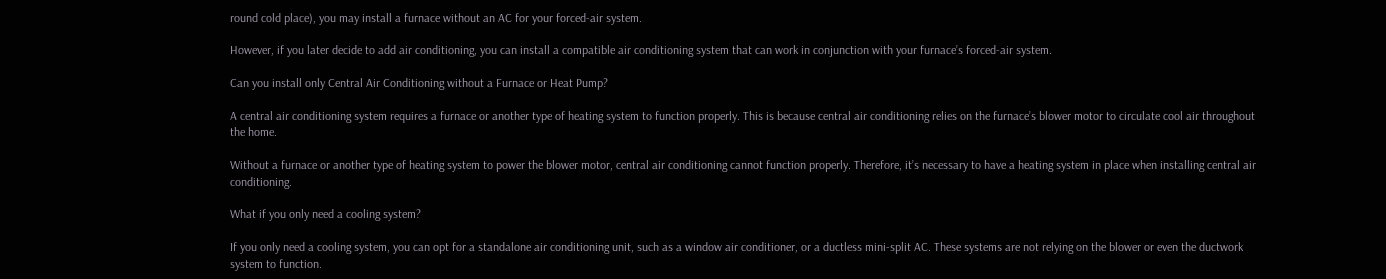round cold place), you may install a furnace without an AC for your forced-air system.

However, if you later decide to add air conditioning, you can install a compatible air conditioning system that can work in conjunction with your furnace’s forced-air system.

Can you install only Central Air Conditioning without a Furnace or Heat Pump?

A central air conditioning system requires a furnace or another type of heating system to function properly. This is because central air conditioning relies on the furnace’s blower motor to circulate cool air throughout the home.

Without a furnace or another type of heating system to power the blower motor, central air conditioning cannot function properly. Therefore, it’s necessary to have a heating system in place when installing central air conditioning.

What if you only need a cooling system?

If you only need a cooling system, you can opt for a standalone air conditioning unit, such as a window air conditioner, or a ductless mini-split AC. These systems are not relying on the blower or even the ductwork system to function.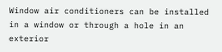Window air conditioners can be installed in a window or through a hole in an exterior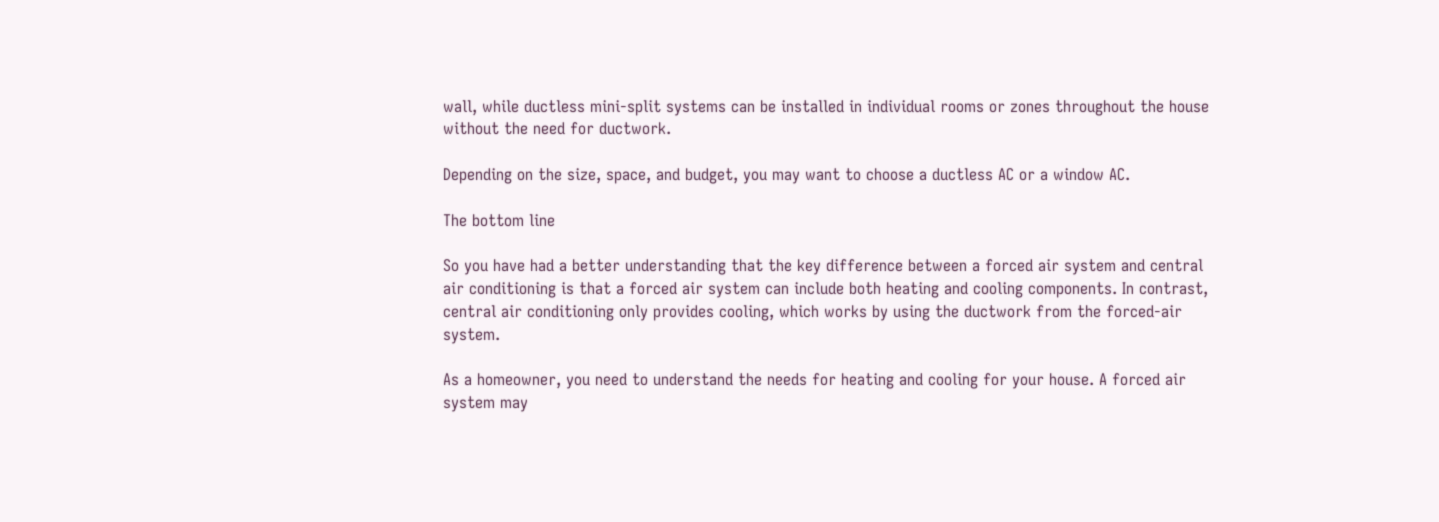wall, while ductless mini-split systems can be installed in individual rooms or zones throughout the house without the need for ductwork.

Depending on the size, space, and budget, you may want to choose a ductless AC or a window AC.

The bottom line

So you have had a better understanding that the key difference between a forced air system and central air conditioning is that a forced air system can include both heating and cooling components. In contrast, central air conditioning only provides cooling, which works by using the ductwork from the forced-air system.

As a homeowner, you need to understand the needs for heating and cooling for your house. A forced air system may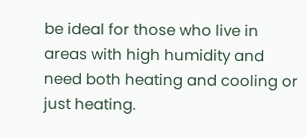be ideal for those who live in areas with high humidity and need both heating and cooling or just heating.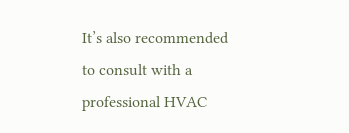It’s also recommended to consult with a professional HVAC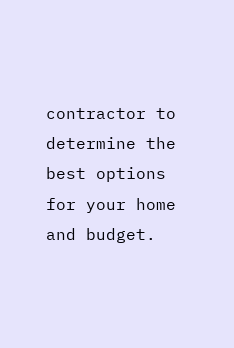contractor to determine the best options for your home and budget.